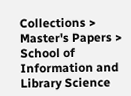Collections > Master's Papers > School of Information and Library Science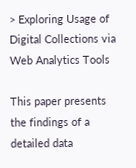> Exploring Usage of Digital Collections via Web Analytics Tools

This paper presents the findings of a detailed data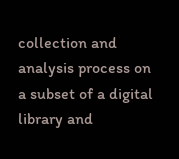collection and analysis process on a subset of a digital library and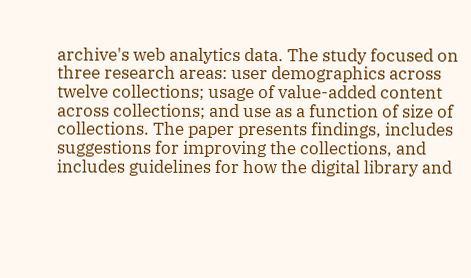archive's web analytics data. The study focused on three research areas: user demographics across twelve collections; usage of value-added content across collections; and use as a function of size of collections. The paper presents findings, includes suggestions for improving the collections, and includes guidelines for how the digital library and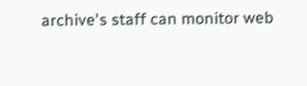archive's staff can monitor web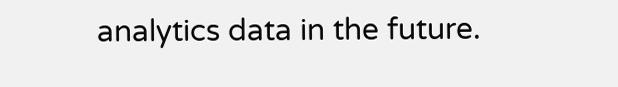analytics data in the future.